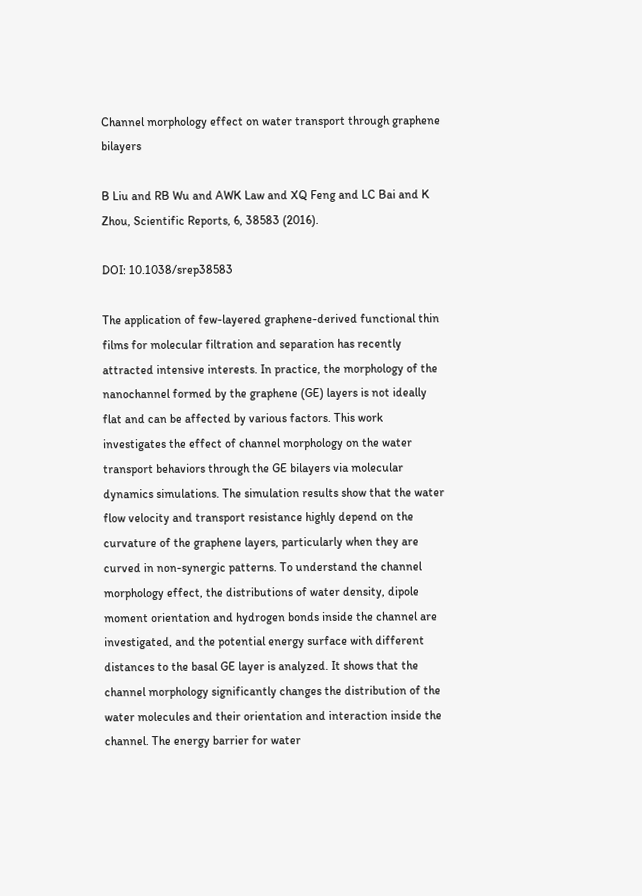Channel morphology effect on water transport through graphene bilayers

B Liu and RB Wu and AWK Law and XQ Feng and LC Bai and K Zhou, Scientific Reports, 6, 38583 (2016).

DOI: 10.1038/srep38583

The application of few-layered graphene-derived functional thin films for molecular filtration and separation has recently attracted intensive interests. In practice, the morphology of the nanochannel formed by the graphene (GE) layers is not ideally flat and can be affected by various factors. This work investigates the effect of channel morphology on the water transport behaviors through the GE bilayers via molecular dynamics simulations. The simulation results show that the water flow velocity and transport resistance highly depend on the curvature of the graphene layers, particularly when they are curved in non-synergic patterns. To understand the channel morphology effect, the distributions of water density, dipole moment orientation and hydrogen bonds inside the channel are investigated, and the potential energy surface with different distances to the basal GE layer is analyzed. It shows that the channel morphology significantly changes the distribution of the water molecules and their orientation and interaction inside the channel. The energy barrier for water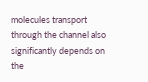molecules transport through the channel also significantly depends on the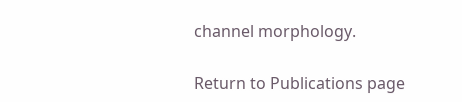channel morphology.

Return to Publications page